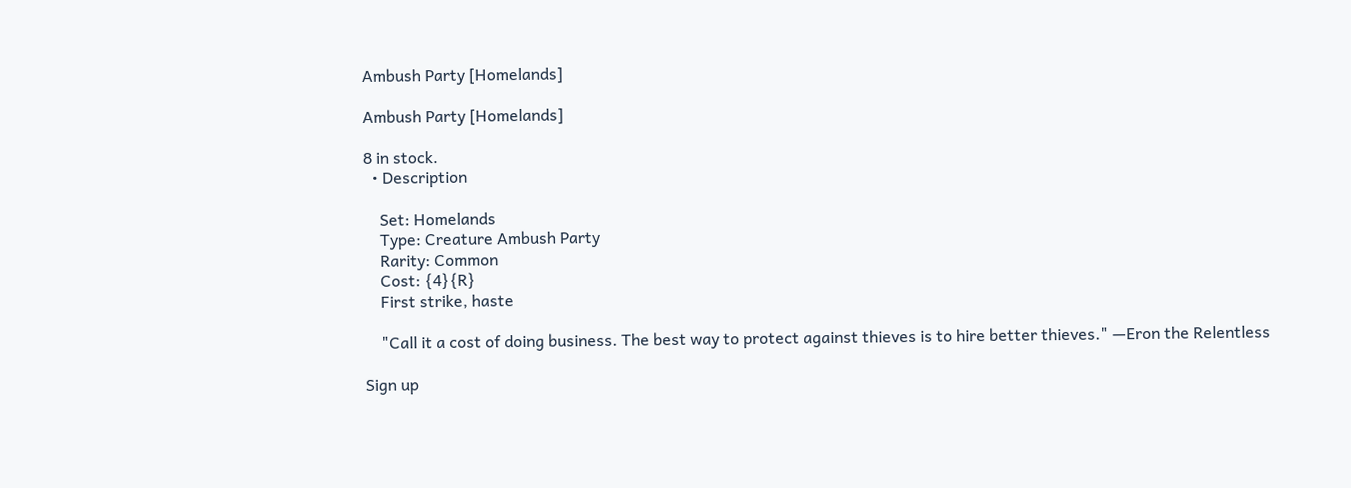Ambush Party [Homelands]

Ambush Party [Homelands]

8 in stock.
  • Description

    Set: Homelands
    Type: Creature Ambush Party
    Rarity: Common
    Cost: {4}{R}
    First strike, haste

    "Call it a cost of doing business. The best way to protect against thieves is to hire better thieves." —Eron the Relentless

Sign up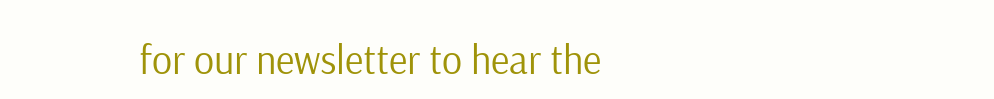for our newsletter to hear the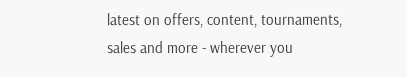latest on offers, content, tournaments, sales and more - wherever you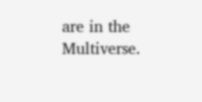are in the Multiverse.